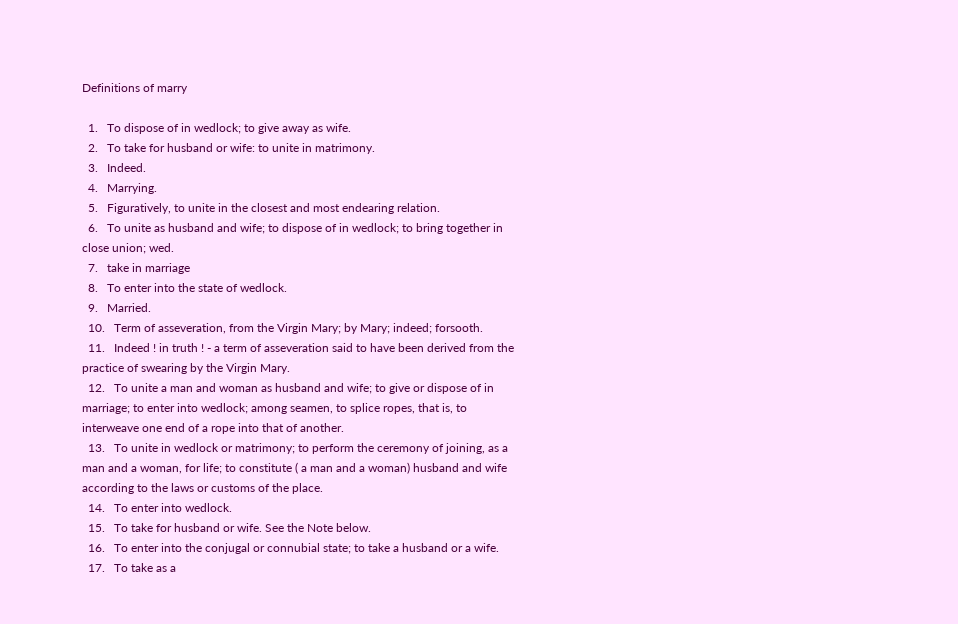Definitions of marry

  1.   To dispose of in wedlock; to give away as wife.
  2.   To take for husband or wife: to unite in matrimony.
  3.   Indeed.
  4.   Marrying.
  5.   Figuratively, to unite in the closest and most endearing relation.
  6.   To unite as husband and wife; to dispose of in wedlock; to bring together in close union; wed.
  7.   take in marriage
  8.   To enter into the state of wedlock.
  9.   Married.
  10.   Term of asseveration, from the Virgin Mary; by Mary; indeed; forsooth.
  11.   Indeed ! in truth ! - a term of asseveration said to have been derived from the practice of swearing by the Virgin Mary.
  12.   To unite a man and woman as husband and wife; to give or dispose of in marriage; to enter into wedlock; among seamen, to splice ropes, that is, to interweave one end of a rope into that of another.
  13.   To unite in wedlock or matrimony; to perform the ceremony of joining, as a man and a woman, for life; to constitute ( a man and a woman) husband and wife according to the laws or customs of the place.
  14.   To enter into wedlock.
  15.   To take for husband or wife. See the Note below.
  16.   To enter into the conjugal or connubial state; to take a husband or a wife.
  17.   To take as a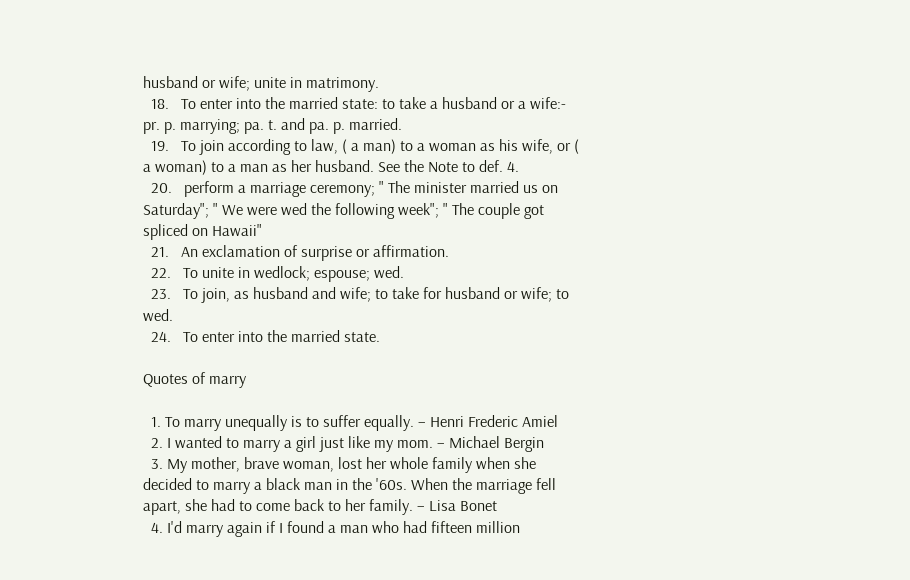husband or wife; unite in matrimony.
  18.   To enter into the married state: to take a husband or a wife:- pr. p. marrying; pa. t. and pa. p. married.
  19.   To join according to law, ( a man) to a woman as his wife, or ( a woman) to a man as her husband. See the Note to def. 4.
  20.   perform a marriage ceremony; " The minister married us on Saturday"; " We were wed the following week"; " The couple got spliced on Hawaii"
  21.   An exclamation of surprise or affirmation.
  22.   To unite in wedlock; espouse; wed.
  23.   To join, as husband and wife; to take for husband or wife; to wed.
  24.   To enter into the married state.

Quotes of marry

  1. To marry unequally is to suffer equally. – Henri Frederic Amiel
  2. I wanted to marry a girl just like my mom. – Michael Bergin
  3. My mother, brave woman, lost her whole family when she decided to marry a black man in the '60s. When the marriage fell apart, she had to come back to her family. – Lisa Bonet
  4. I'd marry again if I found a man who had fifteen million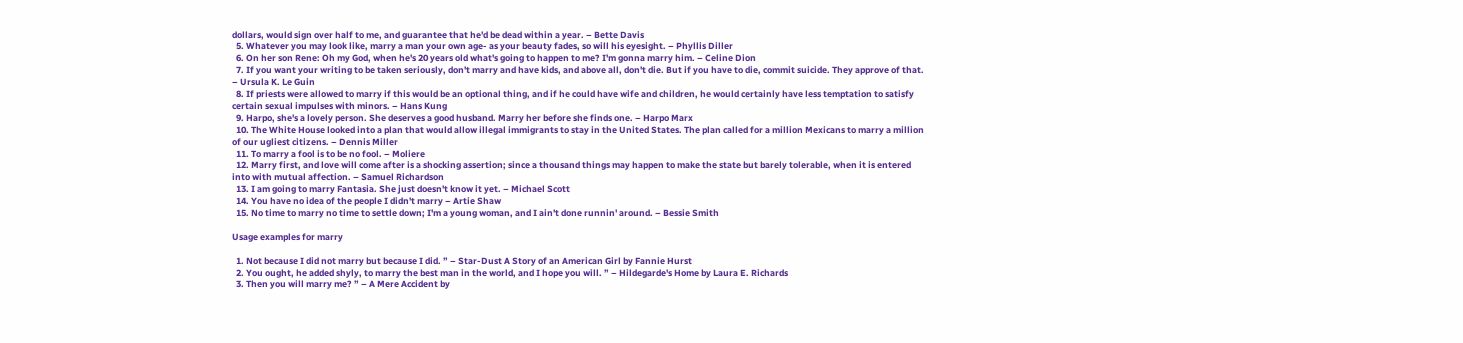dollars, would sign over half to me, and guarantee that he'd be dead within a year. – Bette Davis
  5. Whatever you may look like, marry a man your own age- as your beauty fades, so will his eyesight. – Phyllis Diller
  6. On her son Rene: Oh my God, when he's 20 years old what's going to happen to me? I'm gonna marry him. – Celine Dion
  7. If you want your writing to be taken seriously, don't marry and have kids, and above all, don't die. But if you have to die, commit suicide. They approve of that. – Ursula K. Le Guin
  8. If priests were allowed to marry if this would be an optional thing, and if he could have wife and children, he would certainly have less temptation to satisfy certain sexual impulses with minors. – Hans Kung
  9. Harpo, she's a lovely person. She deserves a good husband. Marry her before she finds one. – Harpo Marx
  10. The White House looked into a plan that would allow illegal immigrants to stay in the United States. The plan called for a million Mexicans to marry a million of our ugliest citizens. – Dennis Miller
  11. To marry a fool is to be no fool. – Moliere
  12. Marry first, and love will come after is a shocking assertion; since a thousand things may happen to make the state but barely tolerable, when it is entered into with mutual affection. – Samuel Richardson
  13. I am going to marry Fantasia. She just doesn't know it yet. – Michael Scott
  14. You have no idea of the people I didn't marry – Artie Shaw
  15. No time to marry no time to settle down; I'm a young woman, and I ain't done runnin' around. – Bessie Smith

Usage examples for marry

  1. Not because I did not marry but because I did. ” – Star-Dust A Story of an American Girl by Fannie Hurst
  2. You ought, he added shyly, to marry the best man in the world, and I hope you will. ” – Hildegarde's Home by Laura E. Richards
  3. Then you will marry me? ” – A Mere Accident by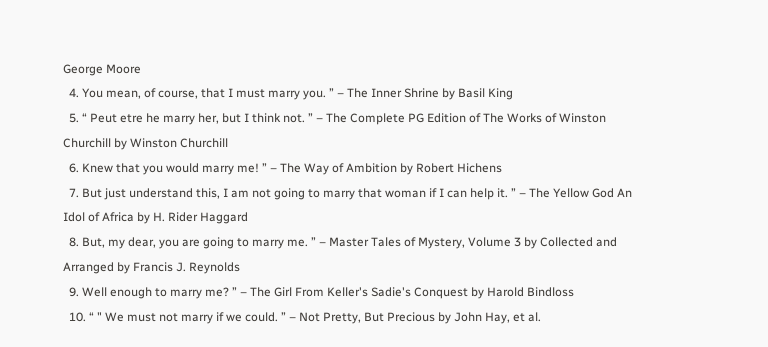George Moore
  4. You mean, of course, that I must marry you. ” – The Inner Shrine by Basil King
  5. “ Peut etre he marry her, but I think not. ” – The Complete PG Edition of The Works of Winston Churchill by Winston Churchill
  6. Knew that you would marry me! ” – The Way of Ambition by Robert Hichens
  7. But just understand this, I am not going to marry that woman if I can help it. ” – The Yellow God An Idol of Africa by H. Rider Haggard
  8. But, my dear, you are going to marry me. ” – Master Tales of Mystery, Volume 3 by Collected and Arranged by Francis J. Reynolds
  9. Well enough to marry me? ” – The Girl From Keller's Sadie's Conquest by Harold Bindloss
  10. “ " We must not marry if we could. ” – Not Pretty, But Precious by John Hay, et al.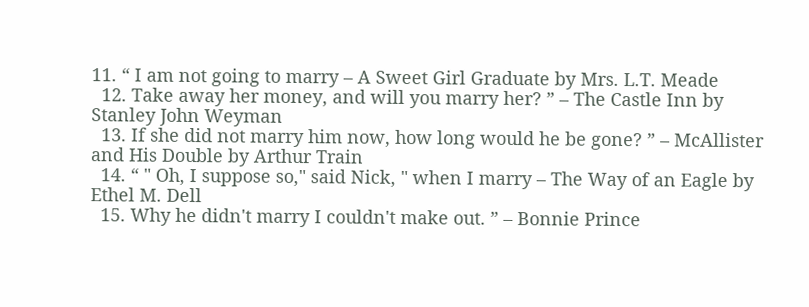11. “ I am not going to marry – A Sweet Girl Graduate by Mrs. L.T. Meade
  12. Take away her money, and will you marry her? ” – The Castle Inn by Stanley John Weyman
  13. If she did not marry him now, how long would he be gone? ” – McAllister and His Double by Arthur Train
  14. “ " Oh, I suppose so," said Nick, " when I marry – The Way of an Eagle by Ethel M. Dell
  15. Why he didn't marry I couldn't make out. ” – Bonnie Prince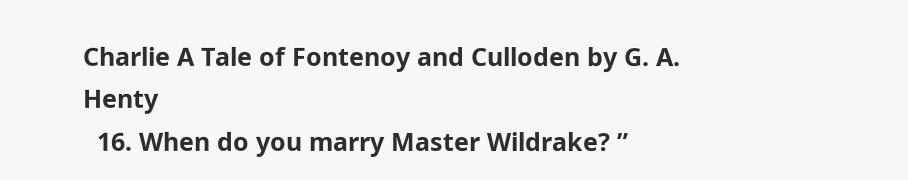Charlie A Tale of Fontenoy and Culloden by G. A. Henty
  16. When do you marry Master Wildrake? ”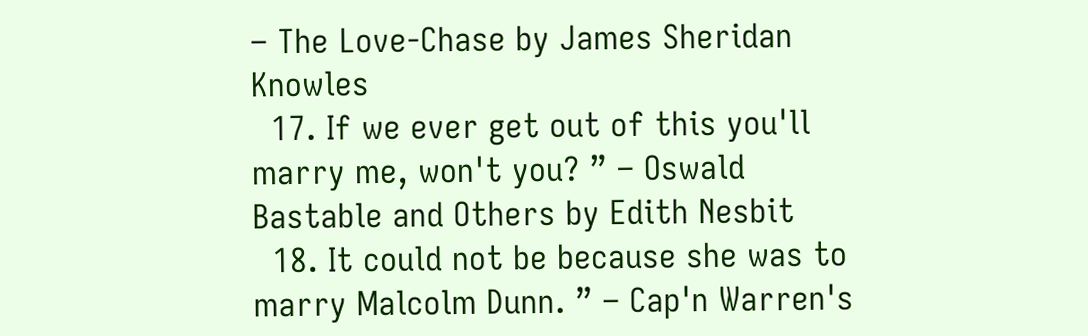– The Love-Chase by James Sheridan Knowles
  17. If we ever get out of this you'll marry me, won't you? ” – Oswald Bastable and Others by Edith Nesbit
  18. It could not be because she was to marry Malcolm Dunn. ” – Cap'n Warren's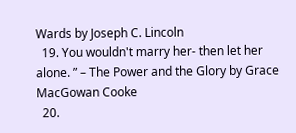Wards by Joseph C. Lincoln
  19. You wouldn't marry her- then let her alone. ” – The Power and the Glory by Grace MacGowan Cooke
  20.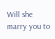Will she marry you to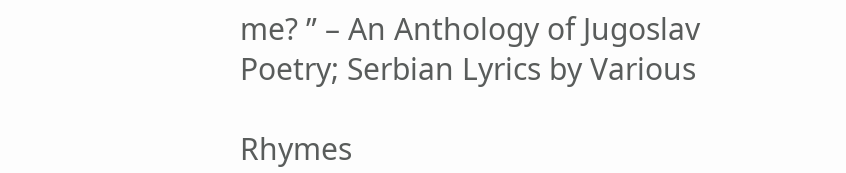me? ” – An Anthology of Jugoslav Poetry; Serbian Lyrics by Various

Rhymes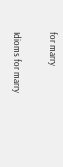for marry

Idioms for marry